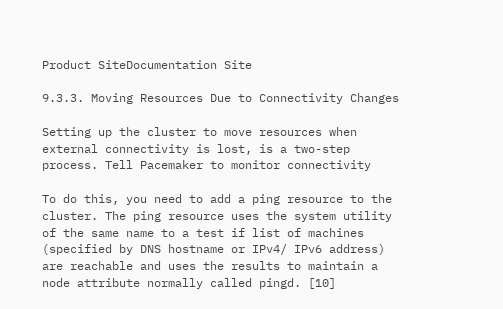Product SiteDocumentation Site

9.3.3. Moving Resources Due to Connectivity Changes

Setting up the cluster to move resources when external connectivity is lost, is a two-step process. Tell Pacemaker to monitor connectivity

To do this, you need to add a ping resource to the cluster. The ping resource uses the system utility of the same name to a test if list of machines (specified by DNS hostname or IPv4/ IPv6 address) are reachable and uses the results to maintain a node attribute normally called pingd. [10]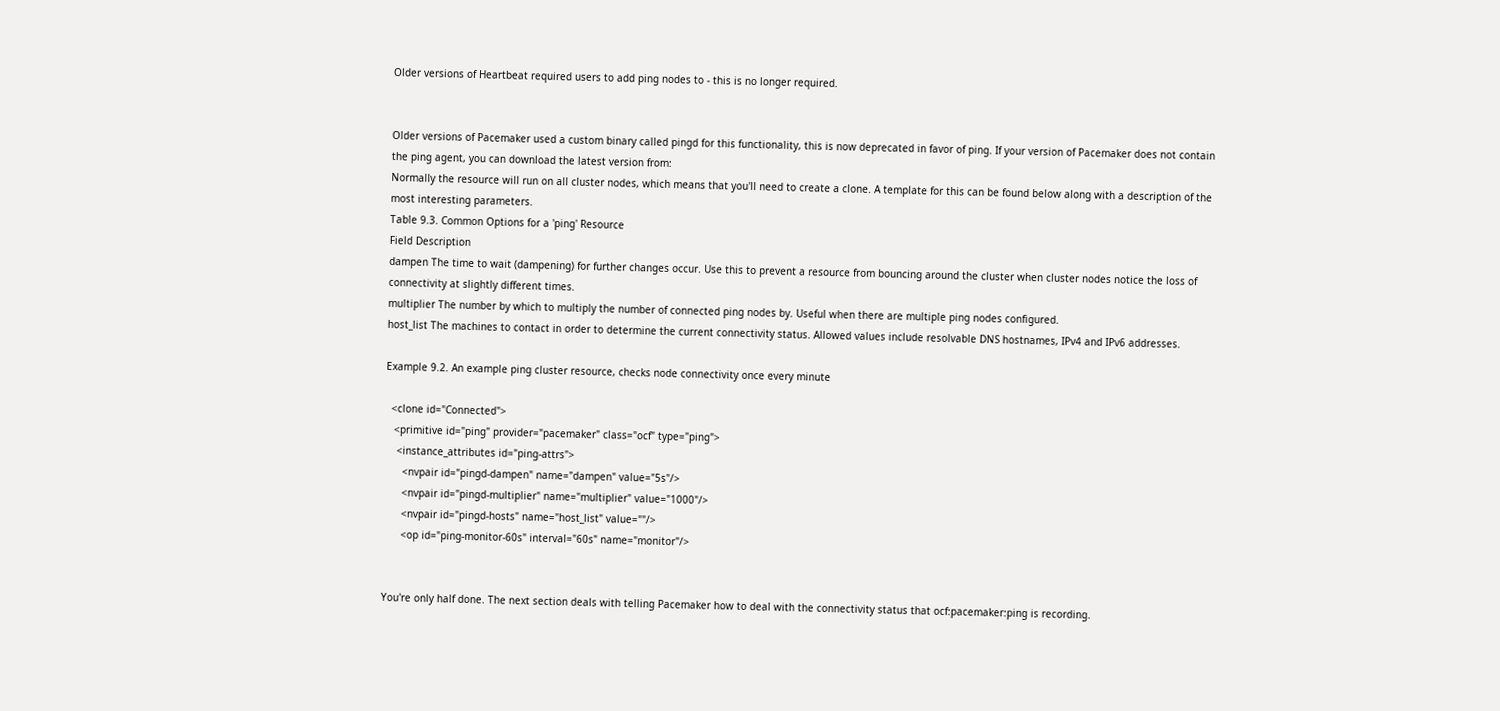Older versions of Heartbeat required users to add ping nodes to - this is no longer required.


Older versions of Pacemaker used a custom binary called pingd for this functionality, this is now deprecated in favor of ping. If your version of Pacemaker does not contain the ping agent, you can download the latest version from:
Normally the resource will run on all cluster nodes, which means that you'll need to create a clone. A template for this can be found below along with a description of the most interesting parameters.
Table 9.3. Common Options for a 'ping' Resource
Field Description
dampen The time to wait (dampening) for further changes occur. Use this to prevent a resource from bouncing around the cluster when cluster nodes notice the loss of connectivity at slightly different times.
multiplier The number by which to multiply the number of connected ping nodes by. Useful when there are multiple ping nodes configured.
host_list The machines to contact in order to determine the current connectivity status. Allowed values include resolvable DNS hostnames, IPv4 and IPv6 addresses.

Example 9.2. An example ping cluster resource, checks node connectivity once every minute

  <clone id="Connected">
   <primitive id="ping" provider="pacemaker" class="ocf" type="ping">
    <instance_attributes id="ping-attrs">
      <nvpair id="pingd-dampen" name="dampen" value="5s"/>
      <nvpair id="pingd-multiplier" name="multiplier" value="1000"/>
      <nvpair id="pingd-hosts" name="host_list" value=""/>
      <op id="ping-monitor-60s" interval="60s" name="monitor"/>


You're only half done. The next section deals with telling Pacemaker how to deal with the connectivity status that ocf:pacemaker:ping is recording.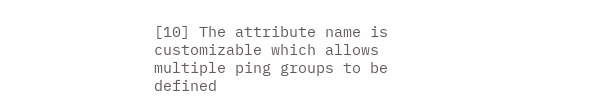[10] The attribute name is customizable which allows multiple ping groups to be defined